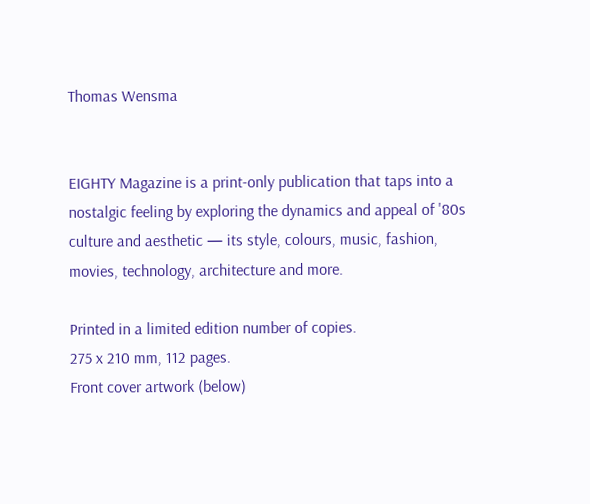Thomas Wensma


EIGHTY Magazine is a print-only publication that taps into a nostalgic feeling by exploring the dynamics and appeal of '80s culture and aesthetic — its style, colours, music, fashion, movies, technology, architecture and more.

Printed in a limited edition number of copies.
275 x 210 mm, 112 pages.
Front cover artwork (below)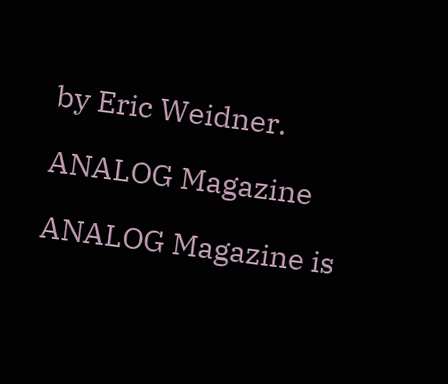by Eric Weidner.

ANALOG Magazine

ANALOG Magazine is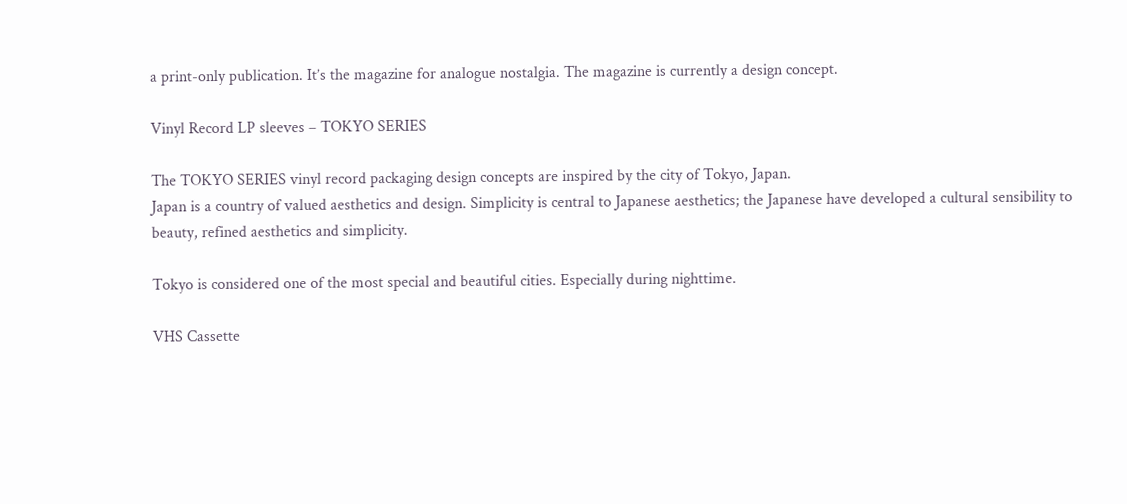a print-only publication. It’s the magazine for analogue nostalgia. The magazine is currently a design concept.

Vinyl Record LP sleeves – TOKYO SERIES

The TOKYO SERIES vinyl record packaging design concepts are inspired by the city of Tokyo, Japan.
Japan is a country of valued aesthetics and design. Simplicity is central to Japanese aesthetics; the Japanese have developed a cultural sensibility to beauty, refined aesthetics and simplicity.

Tokyo is considered one of the most special and beautiful cities. Especially during nighttime.

VHS Cassette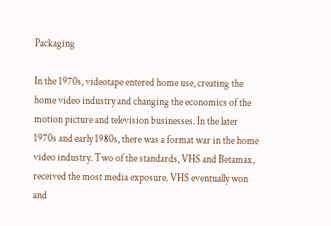Packaging

In the 1970s, videotape entered home use, creating the home video industry and changing the economics of the motion picture and television businesses. In the later 1970s and early 1980s, there was a format war in the home video industry. Two of the standards, VHS and Betamax, received the most media exposure. VHS eventually won and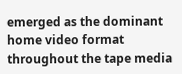emerged as the dominant home video format throughout the tape media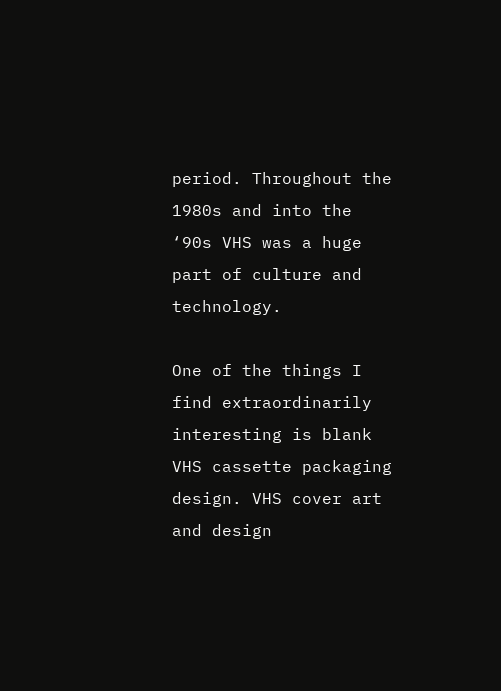period. Throughout the 1980s and into the ‘90s VHS was a huge part of culture and technology.

One of the things I find extraordinarily interesting is blank VHS cassette packaging design. VHS cover art and design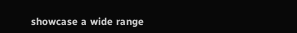showcase a wide range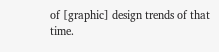of [graphic] design trends of that time.